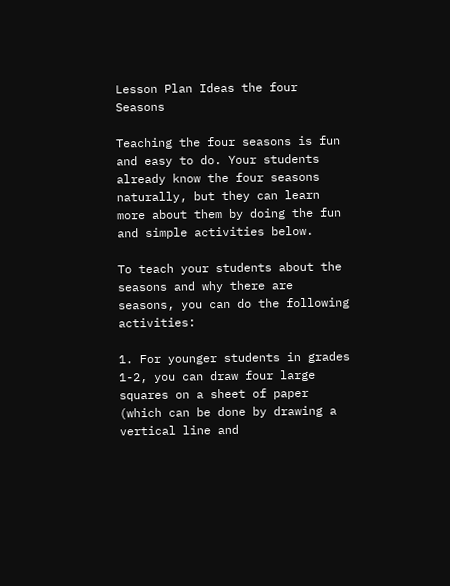Lesson Plan Ideas the four Seasons

Teaching the four seasons is fun and easy to do. Your students already know the four seasons naturally, but they can learn more about them by doing the fun and simple activities below.

To teach your students about the seasons and why there are seasons, you can do the following activities:

1. For younger students in grades 1-2, you can draw four large squares on a sheet of paper (which can be done by drawing a vertical line and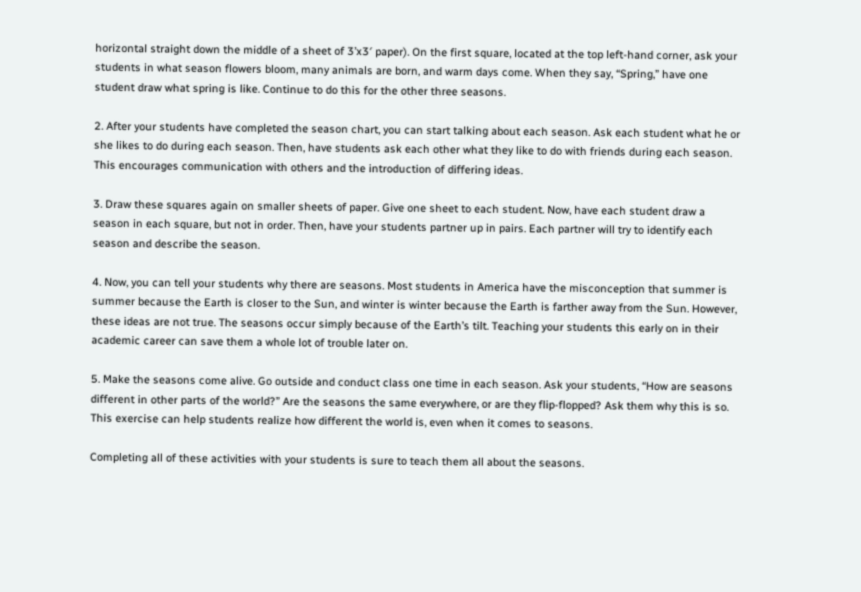horizontal straight down the middle of a sheet of 3’x3′ paper). On the first square, located at the top left-hand corner, ask your students in what season flowers bloom, many animals are born, and warm days come. When they say, “Spring,” have one student draw what spring is like. Continue to do this for the other three seasons.

2. After your students have completed the season chart, you can start talking about each season. Ask each student what he or she likes to do during each season. Then, have students ask each other what they like to do with friends during each season. This encourages communication with others and the introduction of differing ideas.

3. Draw these squares again on smaller sheets of paper. Give one sheet to each student. Now, have each student draw a season in each square, but not in order. Then, have your students partner up in pairs. Each partner will try to identify each season and describe the season.

4. Now, you can tell your students why there are seasons. Most students in America have the misconception that summer is summer because the Earth is closer to the Sun, and winter is winter because the Earth is farther away from the Sun. However, these ideas are not true. The seasons occur simply because of the Earth’s tilt. Teaching your students this early on in their academic career can save them a whole lot of trouble later on.

5. Make the seasons come alive. Go outside and conduct class one time in each season. Ask your students, “How are seasons different in other parts of the world?” Are the seasons the same everywhere, or are they flip-flopped? Ask them why this is so. This exercise can help students realize how different the world is, even when it comes to seasons.

Completing all of these activities with your students is sure to teach them all about the seasons.